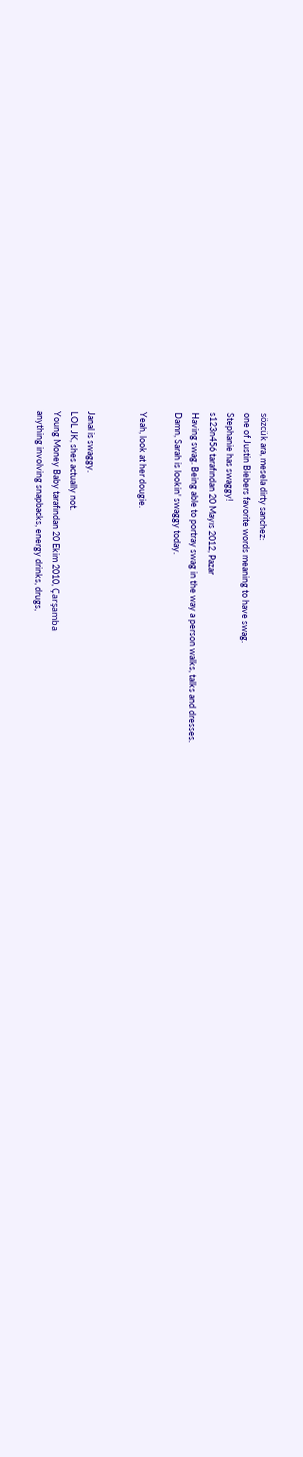sözcük ara, mesela dirty sanchez:
one of Justin Biebers favorite words meaning to have swag.
Stephanie has swaggy!
s123n456 tarafından 20 Mayıs 2012, Pazar
Having swag. Being able to portray swag in the way a person walks, talks and dresses.
Damn, Sarah is lookin' swaggy today.

Yeah, look at her dougie.


Janal is swaggy.
LOL JK, shes actually not.
Young Money Baby tarafından 20 Ekim 2010, Çarşamba
anything involving snapbacks, energy drinks, drugs,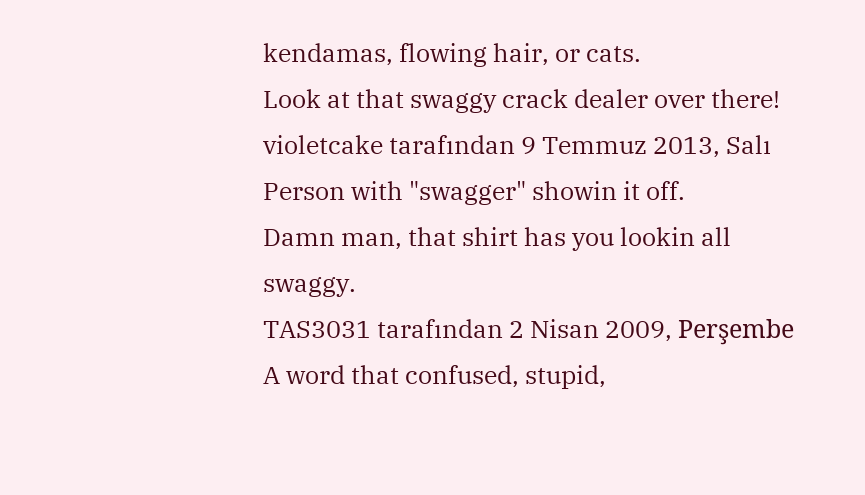kendamas, flowing hair, or cats.
Look at that swaggy crack dealer over there!
violetcake tarafından 9 Temmuz 2013, Salı
Person with "swagger" showin it off.
Damn man, that shirt has you lookin all swaggy.
TAS3031 tarafından 2 Nisan 2009, Perşembe
A word that confused, stupid,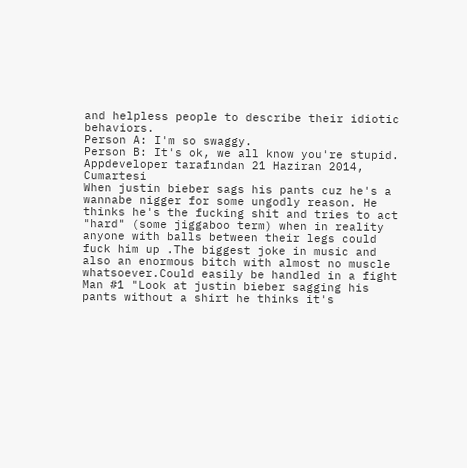and helpless people to describe their idiotic behaviors.
Person A: I'm so swaggy.
Person B: It's ok, we all know you're stupid.
Appdeveloper tarafından 21 Haziran 2014, Cumartesi
When justin bieber sags his pants cuz he's a wannabe nigger for some ungodly reason. He thinks he's the fucking shit and tries to act "hard" (some jiggaboo term) when in reality anyone with balls between their legs could fuck him up .The biggest joke in music and also an enormous bitch with almost no muscle whatsoever.Could easily be handled in a fight
Man #1 "Look at justin bieber sagging his pants without a shirt he thinks it's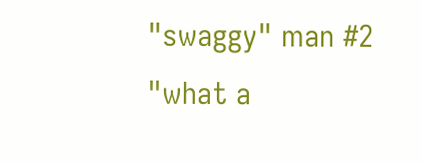"swaggy" man #2 "what a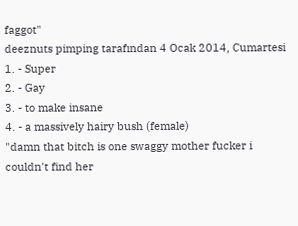faggot"
deeznuts pimping tarafından 4 Ocak 2014, Cumartesi
1. - Super
2. - Gay
3. - to make insane
4. - a massively hairy bush (female)
"damn that bitch is one swaggy mother fucker i couldn't find her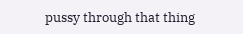pussy through that thing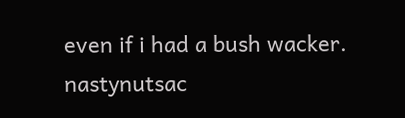even if i had a bush wacker.
nastynutsac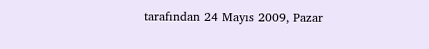tarafından 24 Mayıs 2009, Pazar